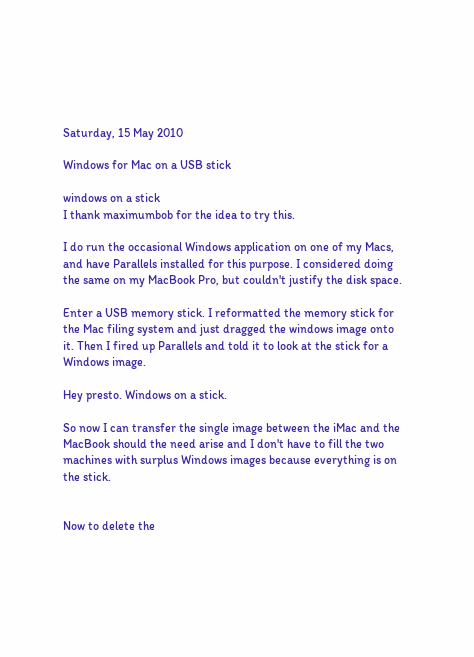Saturday, 15 May 2010

Windows for Mac on a USB stick

windows on a stick
I thank maximumbob for the idea to try this.

I do run the occasional Windows application on one of my Macs, and have Parallels installed for this purpose. I considered doing the same on my MacBook Pro, but couldn't justify the disk space.

Enter a USB memory stick. I reformatted the memory stick for the Mac filing system and just dragged the windows image onto it. Then I fired up Parallels and told it to look at the stick for a Windows image.

Hey presto. Windows on a stick.

So now I can transfer the single image between the iMac and the MacBook should the need arise and I don't have to fill the two machines with surplus Windows images because everything is on the stick.


Now to delete the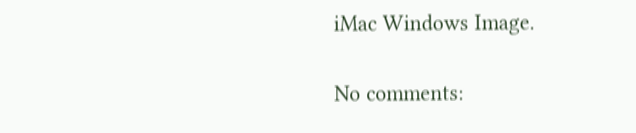iMac Windows Image.

No comments: